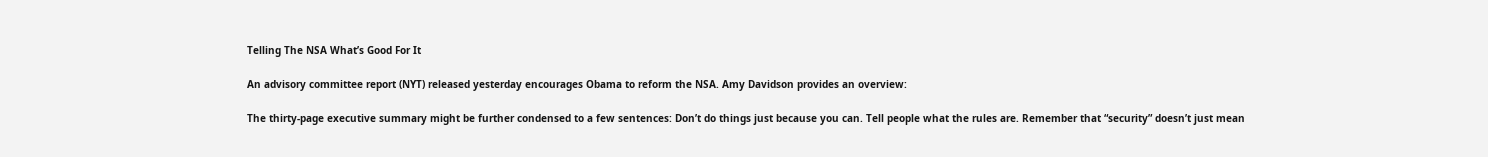Telling The NSA What’s Good For It

An advisory committee report (NYT) released yesterday encourages Obama to reform the NSA. Amy Davidson provides an overview:

The thirty-page executive summary might be further condensed to a few sentences: Don’t do things just because you can. Tell people what the rules are. Remember that “security” doesn’t just mean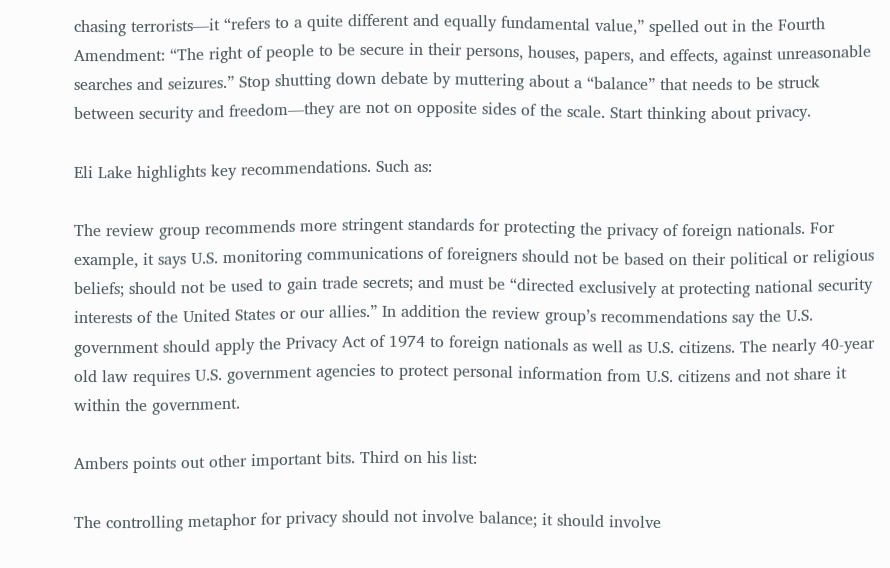chasing terrorists—it “refers to a quite different and equally fundamental value,” spelled out in the Fourth Amendment: “The right of people to be secure in their persons, houses, papers, and effects, against unreasonable searches and seizures.” Stop shutting down debate by muttering about a “balance” that needs to be struck between security and freedom—they are not on opposite sides of the scale. Start thinking about privacy.

Eli Lake highlights key recommendations. Such as:

The review group recommends more stringent standards for protecting the privacy of foreign nationals. For example, it says U.S. monitoring communications of foreigners should not be based on their political or religious beliefs; should not be used to gain trade secrets; and must be “directed exclusively at protecting national security interests of the United States or our allies.” In addition the review group’s recommendations say the U.S. government should apply the Privacy Act of 1974 to foreign nationals as well as U.S. citizens. The nearly 40-year old law requires U.S. government agencies to protect personal information from U.S. citizens and not share it within the government.

Ambers points out other important bits. Third on his list:

The controlling metaphor for privacy should not involve balance; it should involve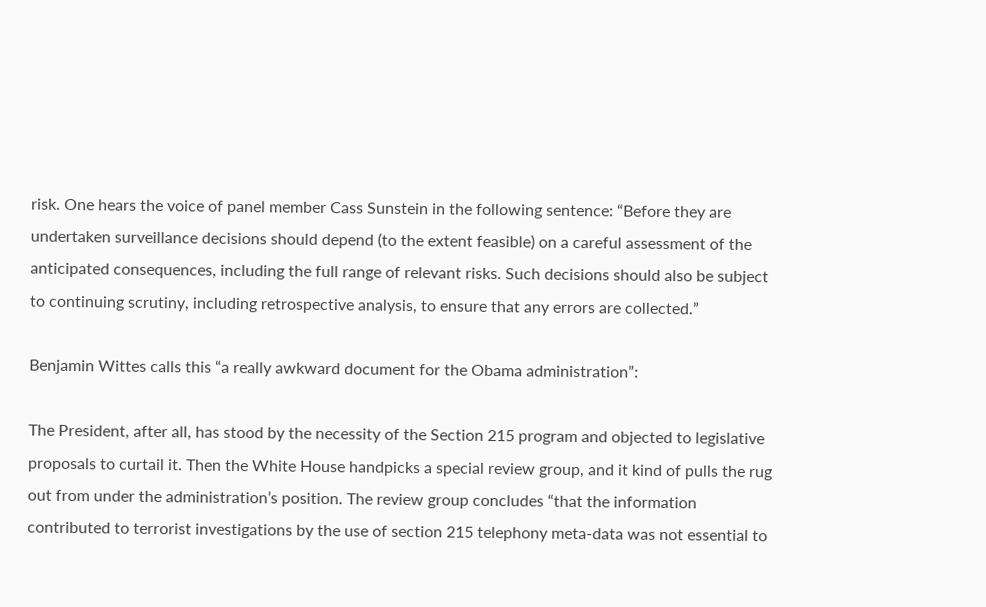risk. One hears the voice of panel member Cass Sunstein in the following sentence: “Before they are undertaken surveillance decisions should depend (to the extent feasible) on a careful assessment of the anticipated consequences, including the full range of relevant risks. Such decisions should also be subject to continuing scrutiny, including retrospective analysis, to ensure that any errors are collected.”

Benjamin Wittes calls this “a really awkward document for the Obama administration”:

The President, after all, has stood by the necessity of the Section 215 program and objected to legislative proposals to curtail it. Then the White House handpicks a special review group, and it kind of pulls the rug out from under the administration’s position. The review group concludes “that the information contributed to terrorist investigations by the use of section 215 telephony meta-data was not essential to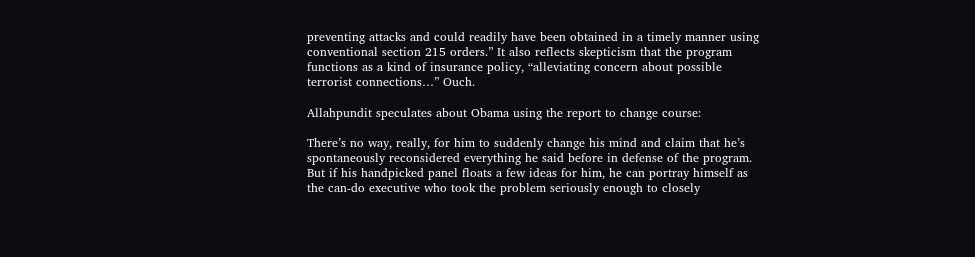preventing attacks and could readily have been obtained in a timely manner using conventional section 215 orders.” It also reflects skepticism that the program functions as a kind of insurance policy, “alleviating concern about possible terrorist connections…” Ouch.

Allahpundit speculates about Obama using the report to change course:

There’s no way, really, for him to suddenly change his mind and claim that he’s spontaneously reconsidered everything he said before in defense of the program. But if his handpicked panel floats a few ideas for him, he can portray himself as the can-do executive who took the problem seriously enough to closely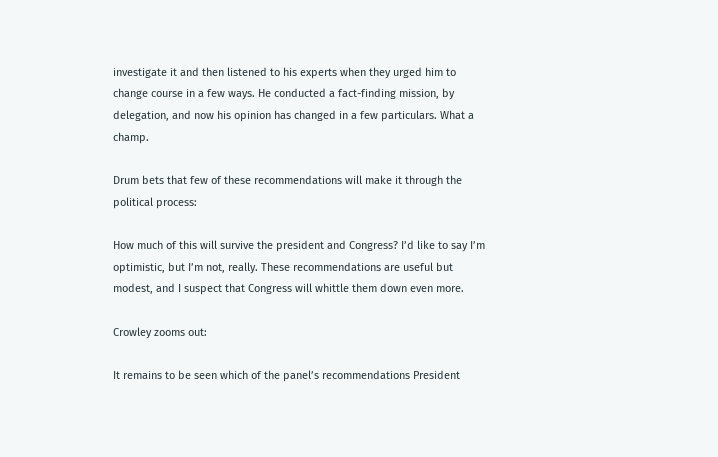investigate it and then listened to his experts when they urged him to change course in a few ways. He conducted a fact-finding mission, by delegation, and now his opinion has changed in a few particulars. What a champ.

Drum bets that few of these recommendations will make it through the political process:

How much of this will survive the president and Congress? I’d like to say I’m optimistic, but I’m not, really. These recommendations are useful but modest, and I suspect that Congress will whittle them down even more.

Crowley zooms out:

It remains to be seen which of the panel’s recommendations President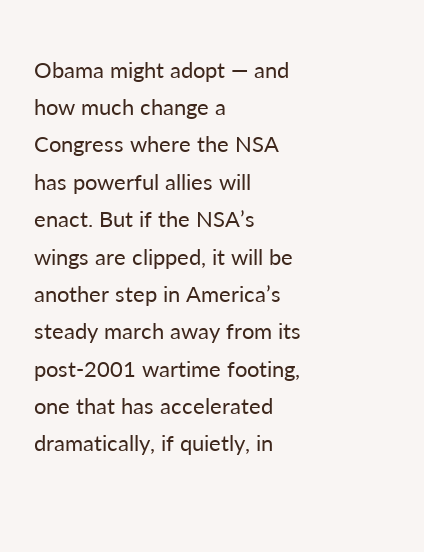Obama might adopt — and how much change a Congress where the NSA has powerful allies will enact. But if the NSA’s wings are clipped, it will be another step in America’s steady march away from its post-2001 wartime footing, one that has accelerated dramatically, if quietly, in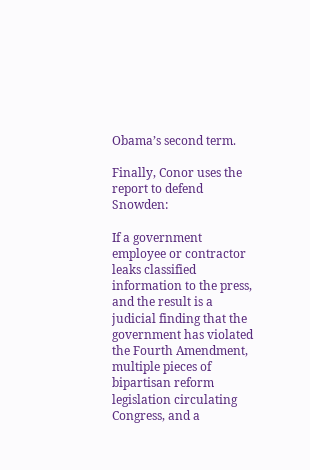Obama’s second term.

Finally, Conor uses the report to defend Snowden:

If a government employee or contractor leaks classified information to the press, and the result is a judicial finding that the government has violated the Fourth Amendment, multiple pieces of bipartisan reform legislation circulating Congress, and a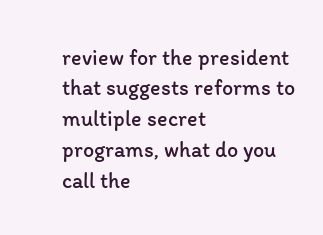review for the president that suggests reforms to multiple secret programs, what do you call the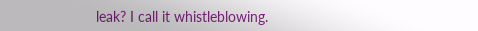leak? I call it whistleblowing.